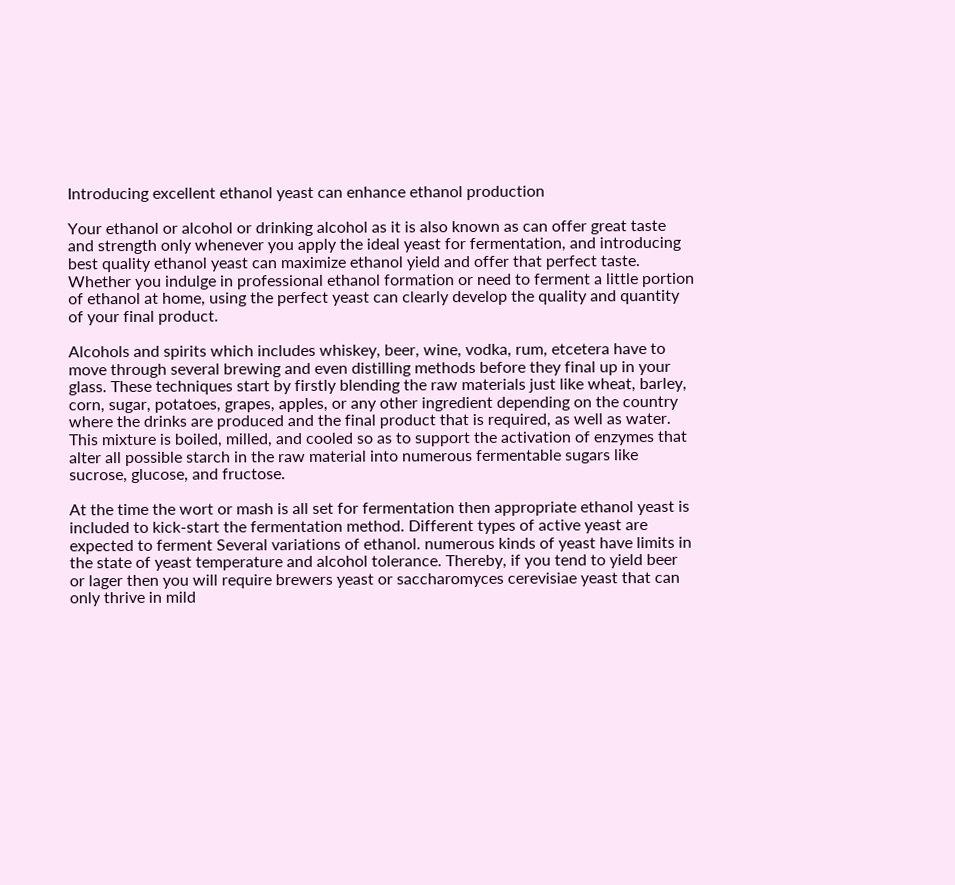Introducing excellent ethanol yeast can enhance ethanol production

Your ethanol or alcohol or drinking alcohol as it is also known as can offer great taste and strength only whenever you apply the ideal yeast for fermentation, and introducing best quality ethanol yeast can maximize ethanol yield and offer that perfect taste. Whether you indulge in professional ethanol formation or need to ferment a little portion of ethanol at home, using the perfect yeast can clearly develop the quality and quantity of your final product.

Alcohols and spirits which includes whiskey, beer, wine, vodka, rum, etcetera have to move through several brewing and even distilling methods before they final up in your glass. These techniques start by firstly blending the raw materials just like wheat, barley, corn, sugar, potatoes, grapes, apples, or any other ingredient depending on the country where the drinks are produced and the final product that is required, as well as water. This mixture is boiled, milled, and cooled so as to support the activation of enzymes that alter all possible starch in the raw material into numerous fermentable sugars like sucrose, glucose, and fructose.

At the time the wort or mash is all set for fermentation then appropriate ethanol yeast is included to kick-start the fermentation method. Different types of active yeast are expected to ferment Several variations of ethanol. numerous kinds of yeast have limits in the state of yeast temperature and alcohol tolerance. Thereby, if you tend to yield beer or lager then you will require brewers yeast or saccharomyces cerevisiae yeast that can only thrive in mild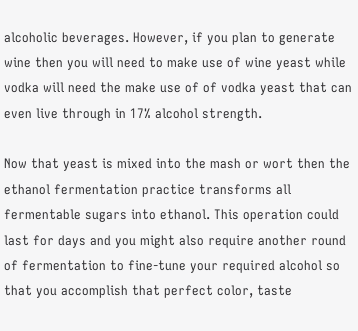alcoholic beverages. However, if you plan to generate wine then you will need to make use of wine yeast while vodka will need the make use of of vodka yeast that can even live through in 17% alcohol strength.

Now that yeast is mixed into the mash or wort then the ethanol fermentation practice transforms all fermentable sugars into ethanol. This operation could last for days and you might also require another round of fermentation to fine-tune your required alcohol so that you accomplish that perfect color, taste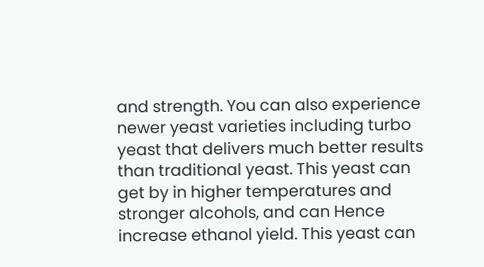and strength. You can also experience newer yeast varieties including turbo yeast that delivers much better results than traditional yeast. This yeast can get by in higher temperatures and stronger alcohols, and can Hence increase ethanol yield. This yeast can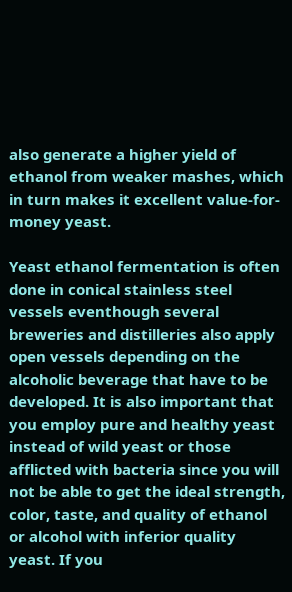also generate a higher yield of ethanol from weaker mashes, which in turn makes it excellent value-for-money yeast.

Yeast ethanol fermentation is often done in conical stainless steel vessels eventhough several breweries and distilleries also apply open vessels depending on the alcoholic beverage that have to be developed. It is also important that you employ pure and healthy yeast instead of wild yeast or those afflicted with bacteria since you will not be able to get the ideal strength, color, taste, and quality of ethanol or alcohol with inferior quality yeast. If you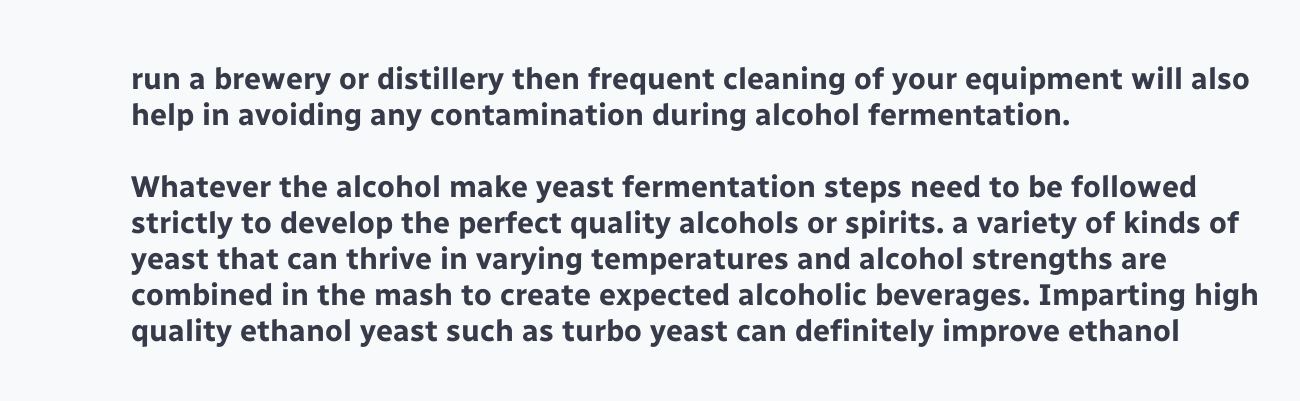run a brewery or distillery then frequent cleaning of your equipment will also help in avoiding any contamination during alcohol fermentation.

Whatever the alcohol make yeast fermentation steps need to be followed strictly to develop the perfect quality alcohols or spirits. a variety of kinds of yeast that can thrive in varying temperatures and alcohol strengths are combined in the mash to create expected alcoholic beverages. Imparting high quality ethanol yeast such as turbo yeast can definitely improve ethanol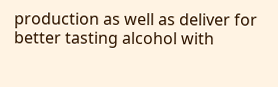production as well as deliver for better tasting alcohol with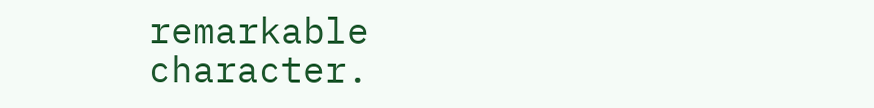remarkable character.